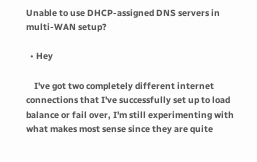Unable to use DHCP-assigned DNS servers in multi-WAN setup?

  • Hey

    I've got two completely different internet connections that I've successfully set up to load balance or fail over, I'm still experimenting with what makes most sense since they are quite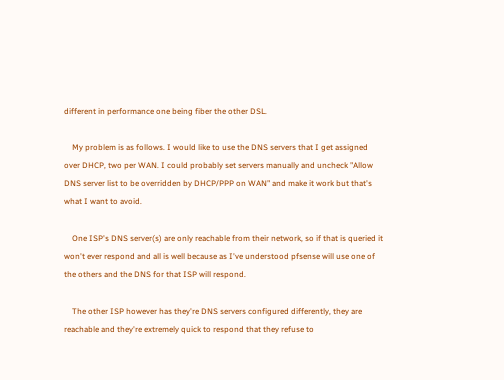different in performance one being fiber the other DSL.

    My problem is as follows. I would like to use the DNS servers that I get assigned over DHCP, two per WAN. I could probably set servers manually and uncheck "Allow DNS server list to be overridden by DHCP/PPP on WAN" and make it work but that's what I want to avoid.

    One ISP's DNS server(s) are only reachable from their network, so if that is queried it won't ever respond and all is well because as I've understood pfsense will use one of the others and the DNS for that ISP will respond.

    The other ISP however has they're DNS servers configured differently, they are reachable and they're extremely quick to respond that they refuse to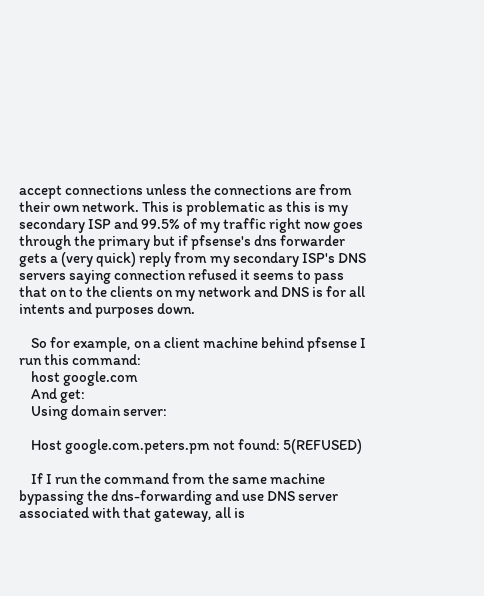accept connections unless the connections are from their own network. This is problematic as this is my secondary ISP and 99.5% of my traffic right now goes through the primary but if pfsense's dns forwarder gets a (very quick) reply from my secondary ISP's DNS servers saying connection refused it seems to pass that on to the clients on my network and DNS is for all intents and purposes down.

    So for example, on a client machine behind pfsense I run this command:
    host google.com
    And get:
    Using domain server:

    Host google.com.peters.pm not found: 5(REFUSED)

    If I run the command from the same machine bypassing the dns-forwarding and use DNS server associated with that gateway, all is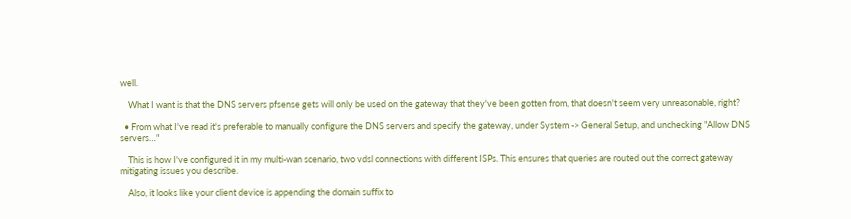well.

    What I want is that the DNS servers pfsense gets will only be used on the gateway that they've been gotten from, that doesn't seem very unreasonable, right?

  • From what I've read it's preferable to manually configure the DNS servers and specify the gateway, under System -> General Setup, and unchecking "Allow DNS servers…"

    This is how I've configured it in my multi-wan scenario, two vdsl connections with different ISPs. This ensures that queries are routed out the correct gateway mitigating issues you describe.

    Also, it looks like your client device is appending the domain suffix to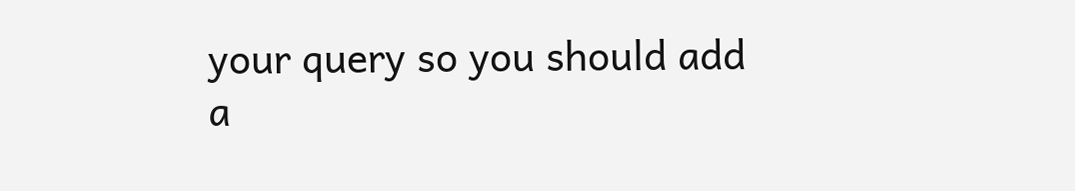your query so you should add a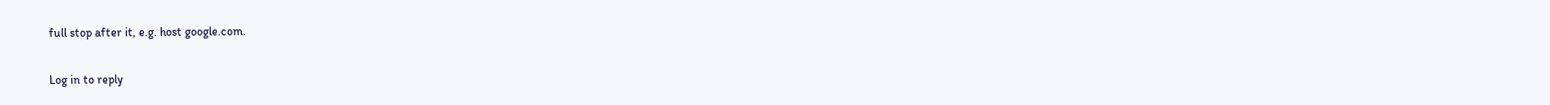full stop after it, e.g. host google.com.

Log in to reply